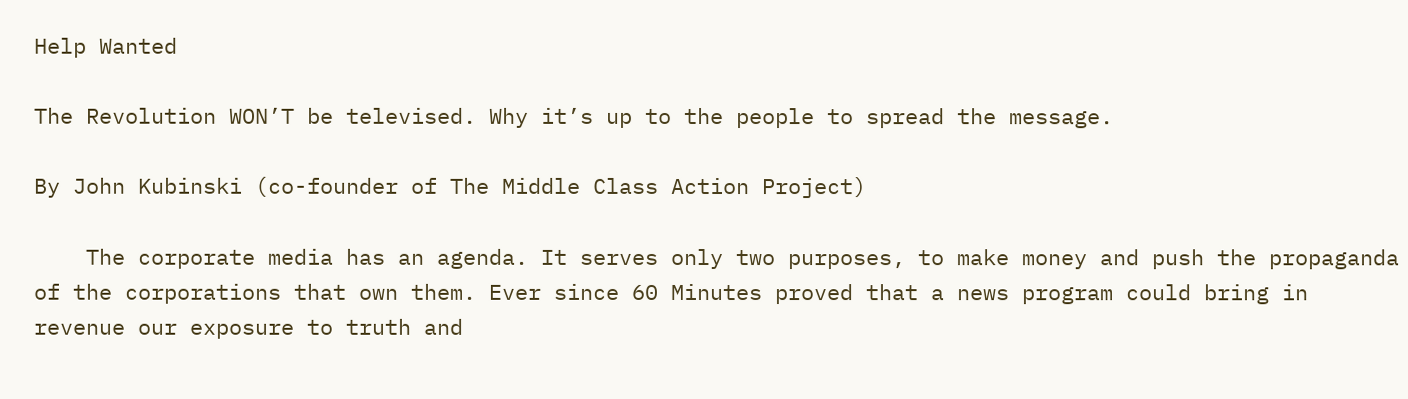Help Wanted

The Revolution WON’T be televised. Why it’s up to the people to spread the message.

By John Kubinski (co-founder of The Middle Class Action Project)

    The corporate media has an agenda. It serves only two purposes, to make money and push the propaganda of the corporations that own them. Ever since 60 Minutes proved that a news program could bring in revenue our exposure to truth and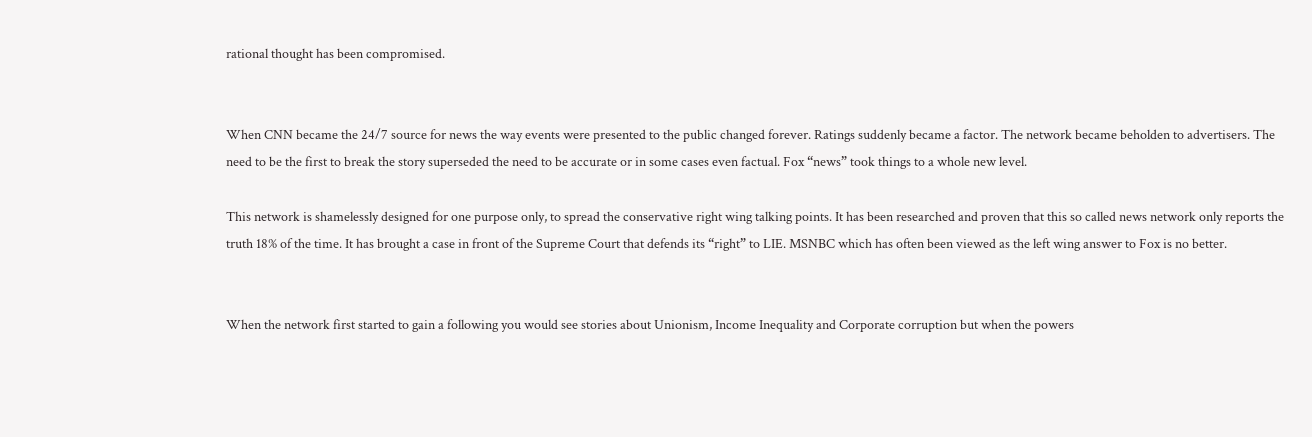rational thought has been compromised.


When CNN became the 24/7 source for news the way events were presented to the public changed forever. Ratings suddenly became a factor. The network became beholden to advertisers. The need to be the first to break the story superseded the need to be accurate or in some cases even factual. Fox “news” took things to a whole new level.

This network is shamelessly designed for one purpose only, to spread the conservative right wing talking points. It has been researched and proven that this so called news network only reports the truth 18% of the time. It has brought a case in front of the Supreme Court that defends its “right” to LIE. MSNBC which has often been viewed as the left wing answer to Fox is no better.


When the network first started to gain a following you would see stories about Unionism, Income Inequality and Corporate corruption but when the powers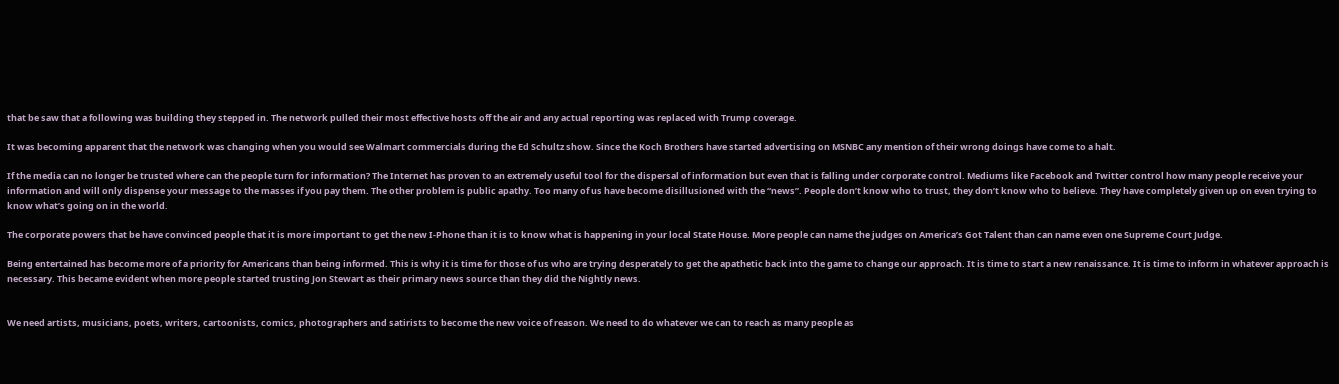that be saw that a following was building they stepped in. The network pulled their most effective hosts off the air and any actual reporting was replaced with Trump coverage.

It was becoming apparent that the network was changing when you would see Walmart commercials during the Ed Schultz show. Since the Koch Brothers have started advertising on MSNBC any mention of their wrong doings have come to a halt.

If the media can no longer be trusted where can the people turn for information? The Internet has proven to an extremely useful tool for the dispersal of information but even that is falling under corporate control. Mediums like Facebook and Twitter control how many people receive your information and will only dispense your message to the masses if you pay them. The other problem is public apathy. Too many of us have become disillusioned with the “news”. People don’t know who to trust, they don’t know who to believe. They have completely given up on even trying to know what’s going on in the world.

The corporate powers that be have convinced people that it is more important to get the new I-Phone than it is to know what is happening in your local State House. More people can name the judges on America’s Got Talent than can name even one Supreme Court Judge.

Being entertained has become more of a priority for Americans than being informed. This is why it is time for those of us who are trying desperately to get the apathetic back into the game to change our approach. It is time to start a new renaissance. It is time to inform in whatever approach is necessary. This became evident when more people started trusting Jon Stewart as their primary news source than they did the Nightly news.


We need artists, musicians, poets, writers, cartoonists, comics, photographers and satirists to become the new voice of reason. We need to do whatever we can to reach as many people as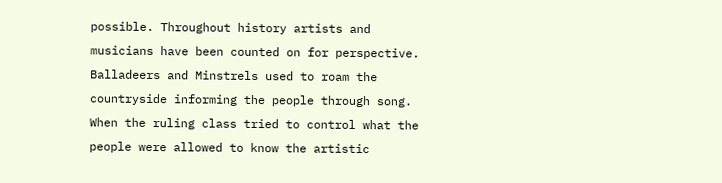possible. Throughout history artists and musicians have been counted on for perspective. Balladeers and Minstrels used to roam the countryside informing the people through song. When the ruling class tried to control what the people were allowed to know the artistic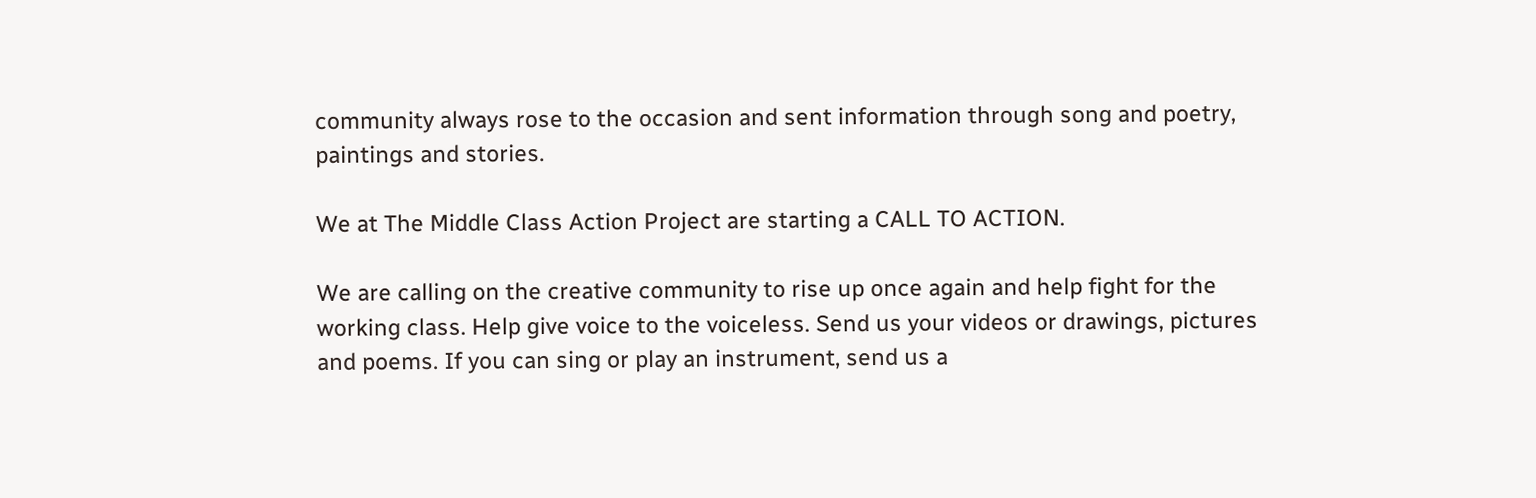community always rose to the occasion and sent information through song and poetry, paintings and stories.

We at The Middle Class Action Project are starting a CALL TO ACTION.

We are calling on the creative community to rise up once again and help fight for the working class. Help give voice to the voiceless. Send us your videos or drawings, pictures and poems. If you can sing or play an instrument, send us a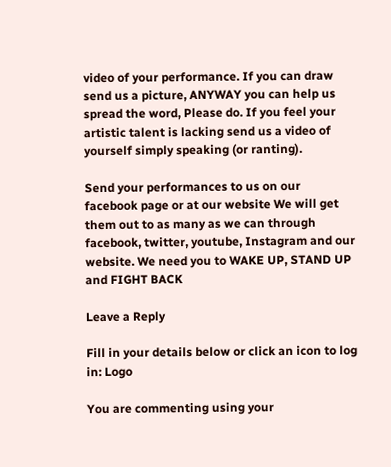video of your performance. If you can draw send us a picture, ANYWAY you can help us spread the word, Please do. If you feel your artistic talent is lacking send us a video of yourself simply speaking (or ranting).

Send your performances to us on our facebook page or at our website We will get them out to as many as we can through facebook, twitter, youtube, Instagram and our website. We need you to WAKE UP, STAND UP and FIGHT BACK

Leave a Reply

Fill in your details below or click an icon to log in: Logo

You are commenting using your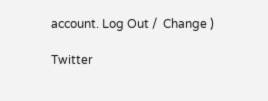account. Log Out /  Change )

Twitter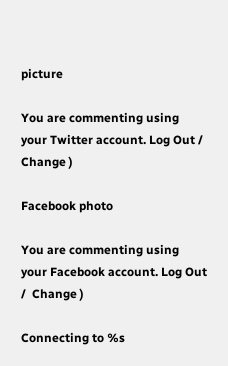picture

You are commenting using your Twitter account. Log Out /  Change )

Facebook photo

You are commenting using your Facebook account. Log Out /  Change )

Connecting to %s